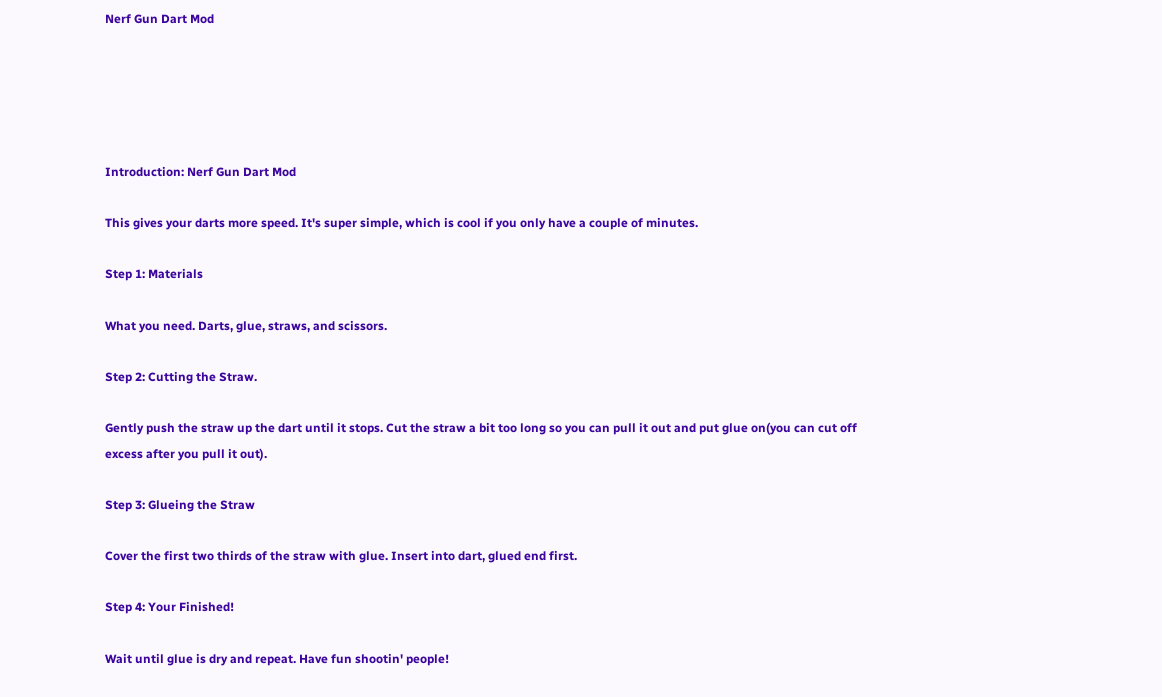Nerf Gun Dart Mod





Introduction: Nerf Gun Dart Mod

This gives your darts more speed. It's super simple, which is cool if you only have a couple of minutes.

Step 1: Materials

What you need. Darts, glue, straws, and scissors.

Step 2: Cutting the Straw.

Gently push the straw up the dart until it stops. Cut the straw a bit too long so you can pull it out and put glue on(you can cut off excess after you pull it out).

Step 3: Glueing the Straw

Cover the first two thirds of the straw with glue. Insert into dart, glued end first.

Step 4: Your Finished!

Wait until glue is dry and repeat. Have fun shootin' people!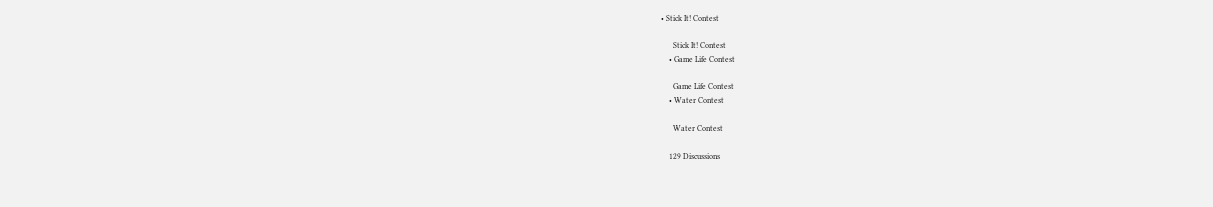• Stick It! Contest

      Stick It! Contest
    • Game Life Contest

      Game Life Contest
    • Water Contest

      Water Contest

    129 Discussions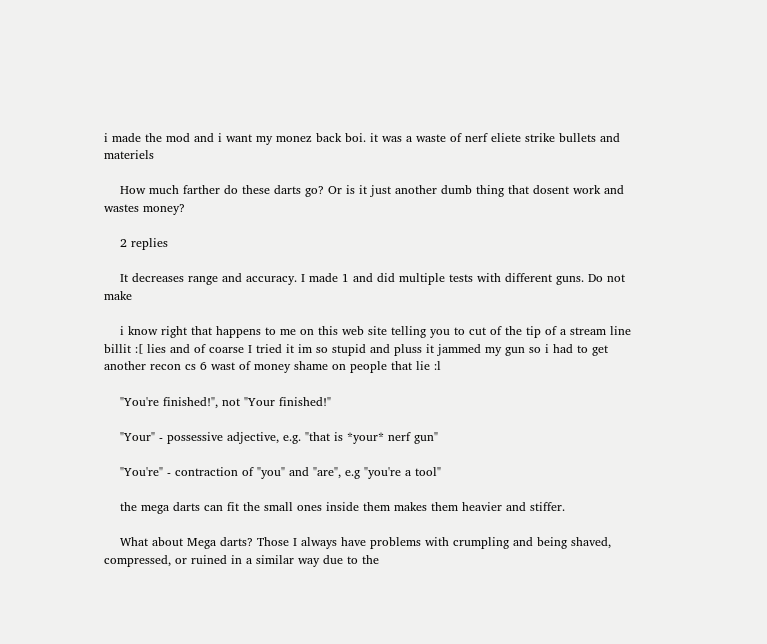i made the mod and i want my monez back boi. it was a waste of nerf eliete strike bullets and materiels

    How much farther do these darts go? Or is it just another dumb thing that dosent work and wastes money?

    2 replies

    It decreases range and accuracy. I made 1 and did multiple tests with different guns. Do not make

    i know right that happens to me on this web site telling you to cut of the tip of a stream line billit :[ lies and of coarse I tried it im so stupid and pluss it jammed my gun so i had to get another recon cs 6 wast of money shame on people that lie :l

    "You're finished!", not "Your finished!"

    "Your" - possessive adjective, e.g. "that is *your* nerf gun"

    "You're" - contraction of "you" and "are", e.g "you're a tool"

    the mega darts can fit the small ones inside them makes them heavier and stiffer.

    What about Mega darts? Those I always have problems with crumpling and being shaved, compressed, or ruined in a similar way due to the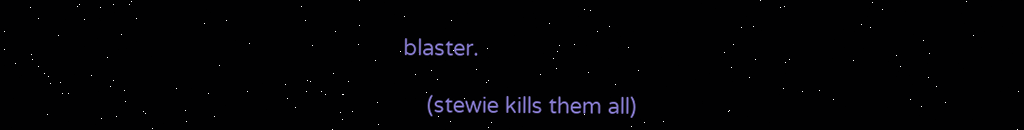blaster.

    (stewie kills them all)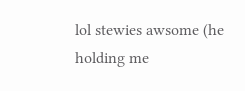lol stewies awsome (he holding me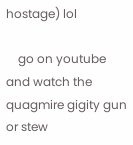hostage) lol

    go on youtube and watch the quagmire gigity gun or stew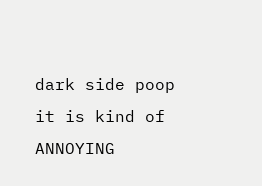dark side poop it is kind of ANNOYING